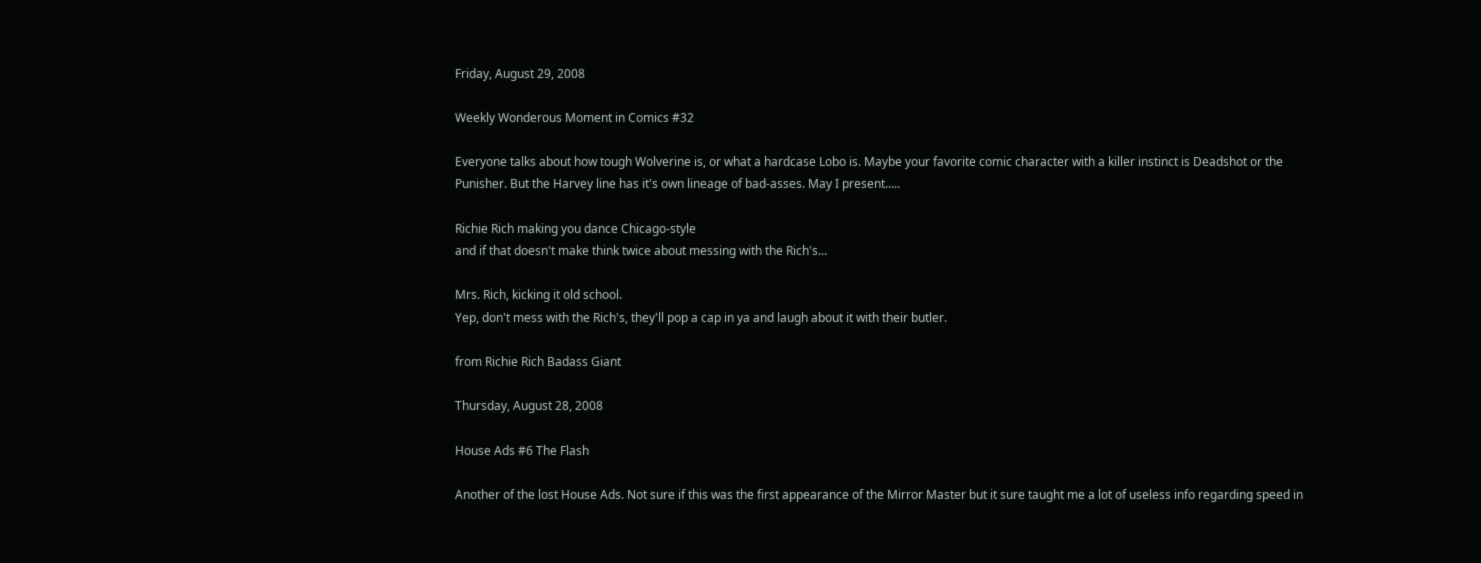Friday, August 29, 2008

Weekly Wonderous Moment in Comics #32

Everyone talks about how tough Wolverine is, or what a hardcase Lobo is. Maybe your favorite comic character with a killer instinct is Deadshot or the Punisher. But the Harvey line has it's own lineage of bad-asses. May I present.....

Richie Rich making you dance Chicago-style
and if that doesn't make think twice about messing with the Rich's...

Mrs. Rich, kicking it old school.
Yep, don't mess with the Rich's, they'll pop a cap in ya and laugh about it with their butler.

from Richie Rich Badass Giant

Thursday, August 28, 2008

House Ads #6 The Flash

Another of the lost House Ads. Not sure if this was the first appearance of the Mirror Master but it sure taught me a lot of useless info regarding speed in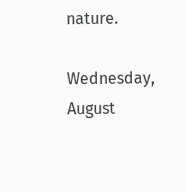nature.

Wednesday, August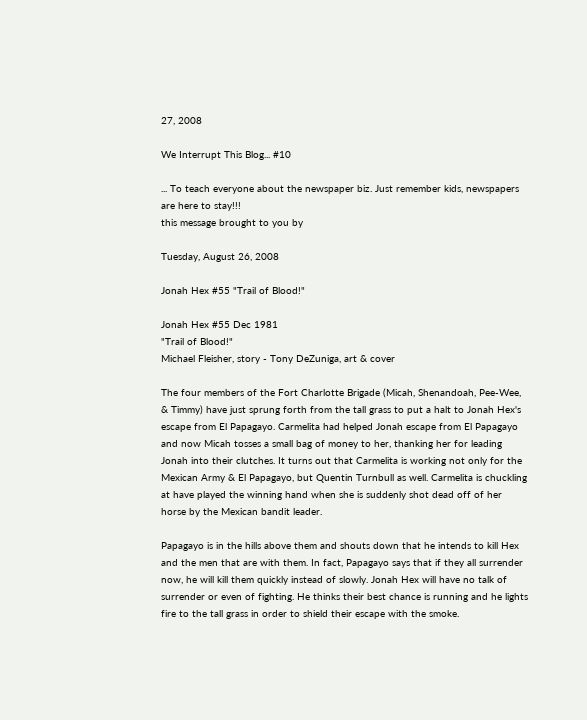27, 2008

We Interrupt This Blog... #10

... To teach everyone about the newspaper biz. Just remember kids, newspapers are here to stay!!!
this message brought to you by

Tuesday, August 26, 2008

Jonah Hex #55 "Trail of Blood!"

Jonah Hex #55 Dec 1981
"Trail of Blood!"
Michael Fleisher, story - Tony DeZuniga, art & cover

The four members of the Fort Charlotte Brigade (Micah, Shenandoah, Pee-Wee, & Timmy) have just sprung forth from the tall grass to put a halt to Jonah Hex's escape from El Papagayo. Carmelita had helped Jonah escape from El Papagayo and now Micah tosses a small bag of money to her, thanking her for leading Jonah into their clutches. It turns out that Carmelita is working not only for the Mexican Army & El Papagayo, but Quentin Turnbull as well. Carmelita is chuckling at have played the winning hand when she is suddenly shot dead off of her horse by the Mexican bandit leader.

Papagayo is in the hills above them and shouts down that he intends to kill Hex and the men that are with them. In fact, Papagayo says that if they all surrender now, he will kill them quickly instead of slowly. Jonah Hex will have no talk of surrender or even of fighting. He thinks their best chance is running and he lights fire to the tall grass in order to shield their escape with the smoke.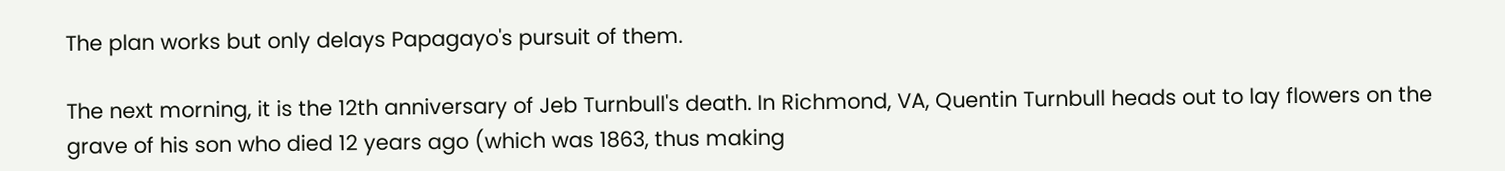The plan works but only delays Papagayo's pursuit of them.

The next morning, it is the 12th anniversary of Jeb Turnbull's death. In Richmond, VA, Quentin Turnbull heads out to lay flowers on the grave of his son who died 12 years ago (which was 1863, thus making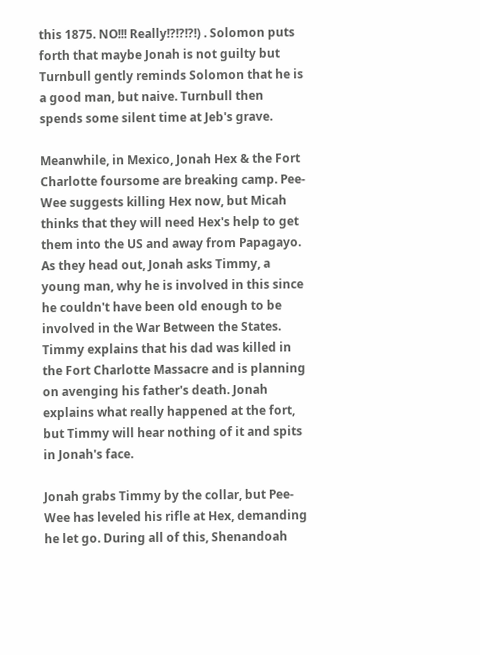this 1875. NO!!! Really!?!?!?!) . Solomon puts forth that maybe Jonah is not guilty but Turnbull gently reminds Solomon that he is a good man, but naive. Turnbull then spends some silent time at Jeb's grave.

Meanwhile, in Mexico, Jonah Hex & the Fort Charlotte foursome are breaking camp. Pee-Wee suggests killing Hex now, but Micah thinks that they will need Hex's help to get them into the US and away from Papagayo. As they head out, Jonah asks Timmy, a young man, why he is involved in this since he couldn't have been old enough to be involved in the War Between the States. Timmy explains that his dad was killed in the Fort Charlotte Massacre and is planning on avenging his father's death. Jonah explains what really happened at the fort, but Timmy will hear nothing of it and spits in Jonah's face.

Jonah grabs Timmy by the collar, but Pee-Wee has leveled his rifle at Hex, demanding he let go. During all of this, Shenandoah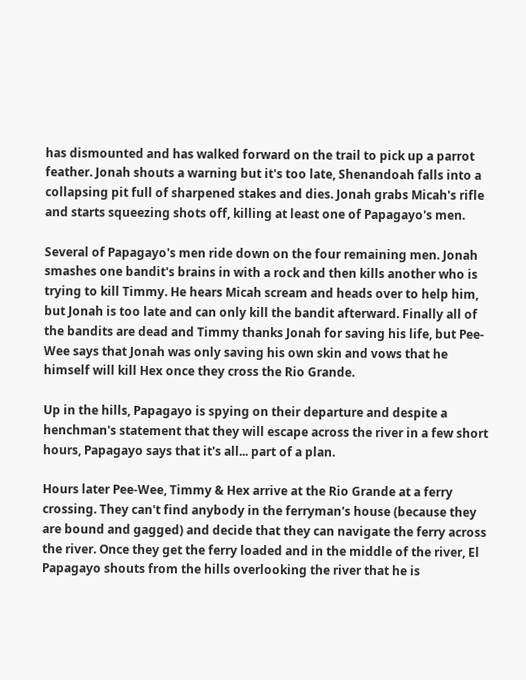has dismounted and has walked forward on the trail to pick up a parrot feather. Jonah shouts a warning but it's too late, Shenandoah falls into a collapsing pit full of sharpened stakes and dies. Jonah grabs Micah's rifle and starts squeezing shots off, killing at least one of Papagayo's men.

Several of Papagayo's men ride down on the four remaining men. Jonah smashes one bandit's brains in with a rock and then kills another who is trying to kill Timmy. He hears Micah scream and heads over to help him, but Jonah is too late and can only kill the bandit afterward. Finally all of the bandits are dead and Timmy thanks Jonah for saving his life, but Pee-Wee says that Jonah was only saving his own skin and vows that he himself will kill Hex once they cross the Rio Grande.

Up in the hills, Papagayo is spying on their departure and despite a henchman's statement that they will escape across the river in a few short hours, Papagayo says that it's all... part of a plan.

Hours later Pee-Wee, Timmy & Hex arrive at the Rio Grande at a ferry crossing. They can't find anybody in the ferryman's house (because they are bound and gagged) and decide that they can navigate the ferry across the river. Once they get the ferry loaded and in the middle of the river, El Papagayo shouts from the hills overlooking the river that he is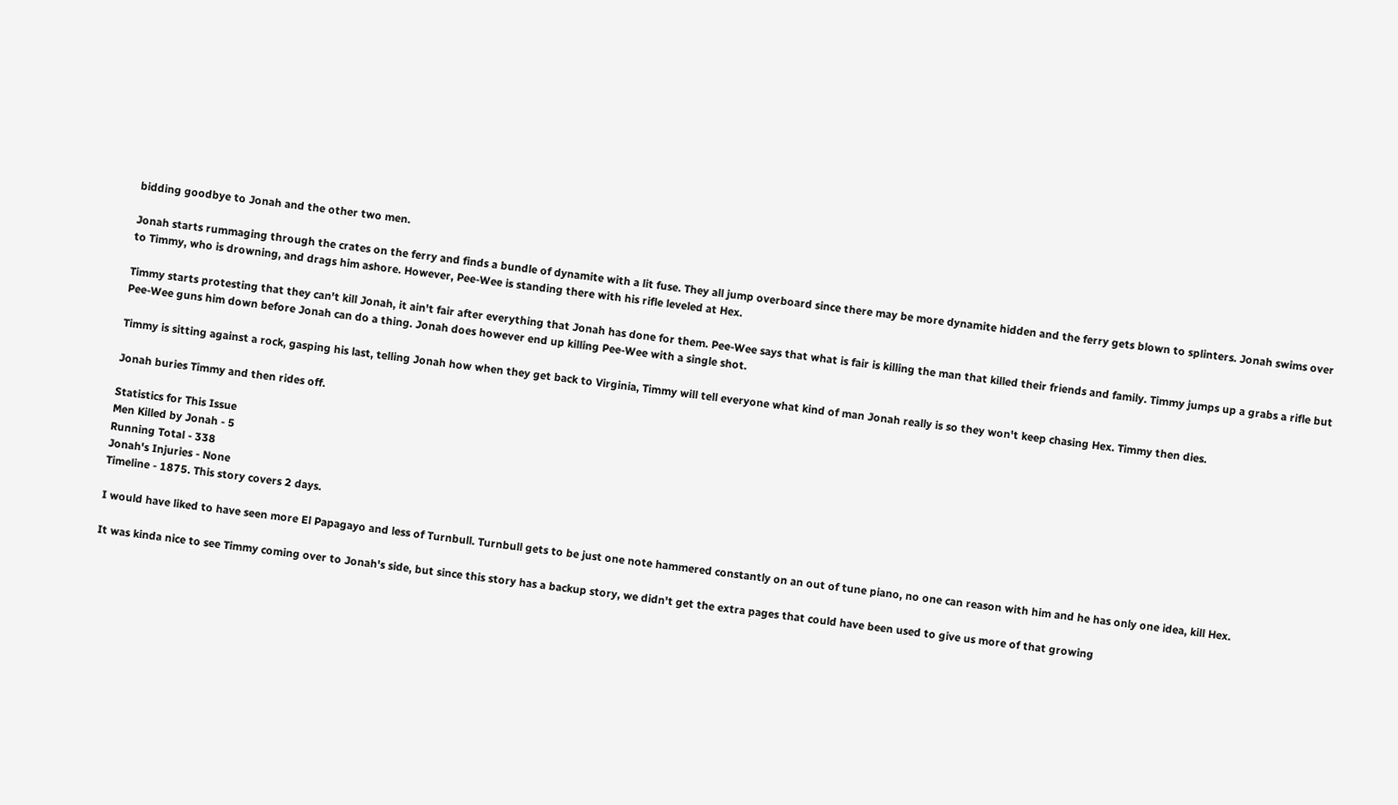bidding goodbye to Jonah and the other two men.

Jonah starts rummaging through the crates on the ferry and finds a bundle of dynamite with a lit fuse. They all jump overboard since there may be more dynamite hidden and the ferry gets blown to splinters. Jonah swims over to Timmy, who is drowning, and drags him ashore. However, Pee-Wee is standing there with his rifle leveled at Hex.

Timmy starts protesting that they can't kill Jonah, it ain't fair after everything that Jonah has done for them. Pee-Wee says that what is fair is killing the man that killed their friends and family. Timmy jumps up a grabs a rifle but Pee-Wee guns him down before Jonah can do a thing. Jonah does however end up killing Pee-Wee with a single shot.

Timmy is sitting against a rock, gasping his last, telling Jonah how when they get back to Virginia, Timmy will tell everyone what kind of man Jonah really is so they won't keep chasing Hex. Timmy then dies.

Jonah buries Timmy and then rides off.

Statistics for This Issue
Men Killed by Jonah - 5
Running Total - 338
Jonah's Injuries - None
Timeline - 1875. This story covers 2 days.

I would have liked to have seen more El Papagayo and less of Turnbull. Turnbull gets to be just one note hammered constantly on an out of tune piano, no one can reason with him and he has only one idea, kill Hex.

It was kinda nice to see Timmy coming over to Jonah's side, but since this story has a backup story, we didn't get the extra pages that could have been used to give us more of that growing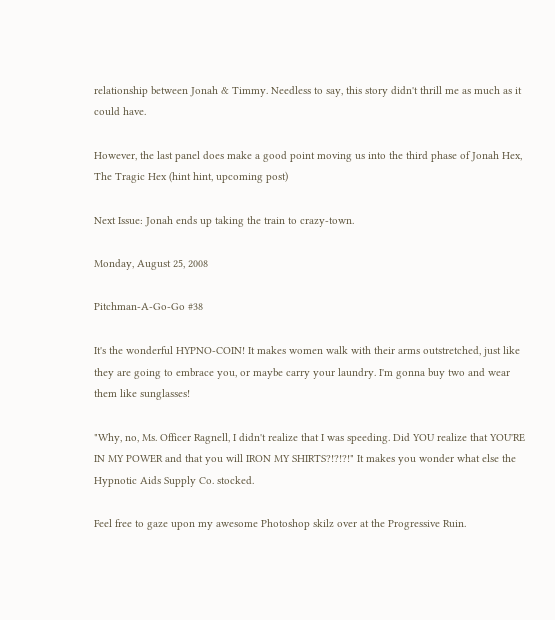relationship between Jonah & Timmy. Needless to say, this story didn't thrill me as much as it could have.

However, the last panel does make a good point moving us into the third phase of Jonah Hex, The Tragic Hex (hint hint, upcoming post)

Next Issue: Jonah ends up taking the train to crazy-town.

Monday, August 25, 2008

Pitchman-A-Go-Go #38

It's the wonderful HYPNO-COIN! It makes women walk with their arms outstretched, just like they are going to embrace you, or maybe carry your laundry. I'm gonna buy two and wear them like sunglasses!

"Why, no, Ms. Officer Ragnell, I didn't realize that I was speeding. Did YOU realize that YOU'RE IN MY POWER and that you will IRON MY SHIRTS?!?!?!" It makes you wonder what else the Hypnotic Aids Supply Co. stocked.

Feel free to gaze upon my awesome Photoshop skilz over at the Progressive Ruin.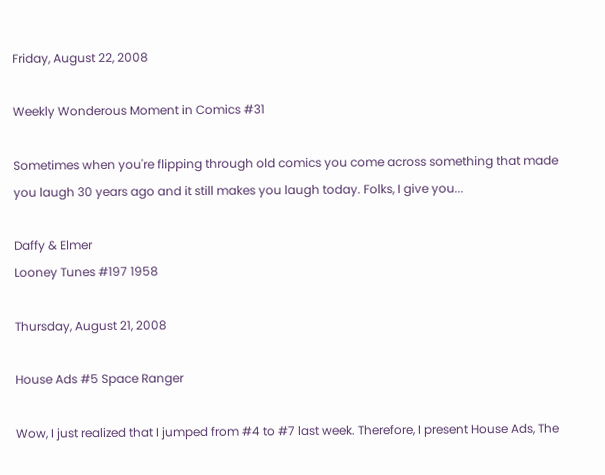Friday, August 22, 2008

Weekly Wonderous Moment in Comics #31

Sometimes when you're flipping through old comics you come across something that made you laugh 30 years ago and it still makes you laugh today. Folks, I give you...

Daffy & Elmer
Looney Tunes #197 1958

Thursday, August 21, 2008

House Ads #5 Space Ranger

Wow, I just realized that I jumped from #4 to #7 last week. Therefore, I present House Ads, The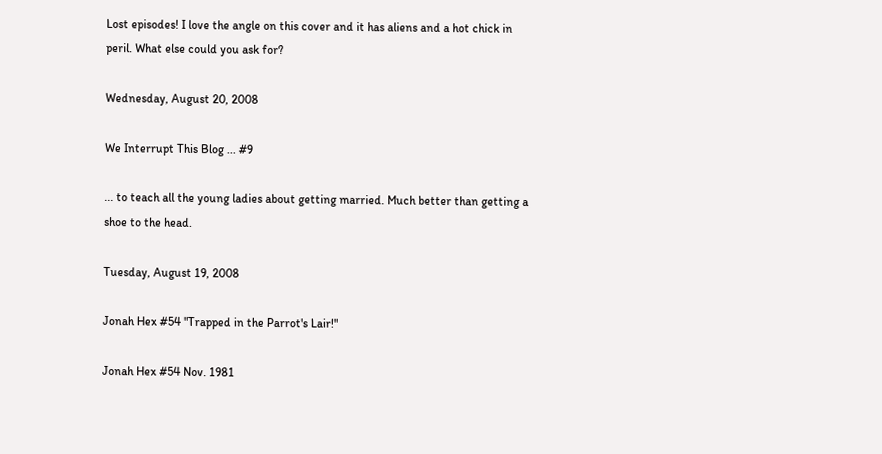Lost episodes! I love the angle on this cover and it has aliens and a hot chick in peril. What else could you ask for?

Wednesday, August 20, 2008

We Interrupt This Blog ... #9

... to teach all the young ladies about getting married. Much better than getting a shoe to the head.

Tuesday, August 19, 2008

Jonah Hex #54 "Trapped in the Parrot's Lair!"

Jonah Hex #54 Nov. 1981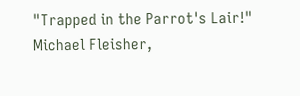"Trapped in the Parrot's Lair!"
Michael Fleisher,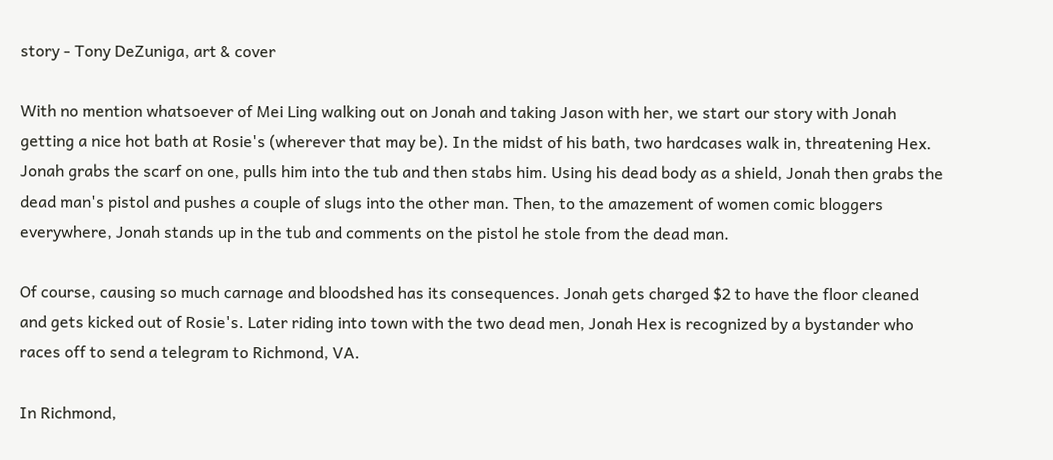story - Tony DeZuniga, art & cover

With no mention whatsoever of Mei Ling walking out on Jonah and taking Jason with her, we start our story with Jonah getting a nice hot bath at Rosie's (wherever that may be). In the midst of his bath, two hardcases walk in, threatening Hex. Jonah grabs the scarf on one, pulls him into the tub and then stabs him. Using his dead body as a shield, Jonah then grabs the dead man's pistol and pushes a couple of slugs into the other man. Then, to the amazement of women comic bloggers everywhere, Jonah stands up in the tub and comments on the pistol he stole from the dead man.

Of course, causing so much carnage and bloodshed has its consequences. Jonah gets charged $2 to have the floor cleaned and gets kicked out of Rosie's. Later riding into town with the two dead men, Jonah Hex is recognized by a bystander who races off to send a telegram to Richmond, VA.

In Richmond,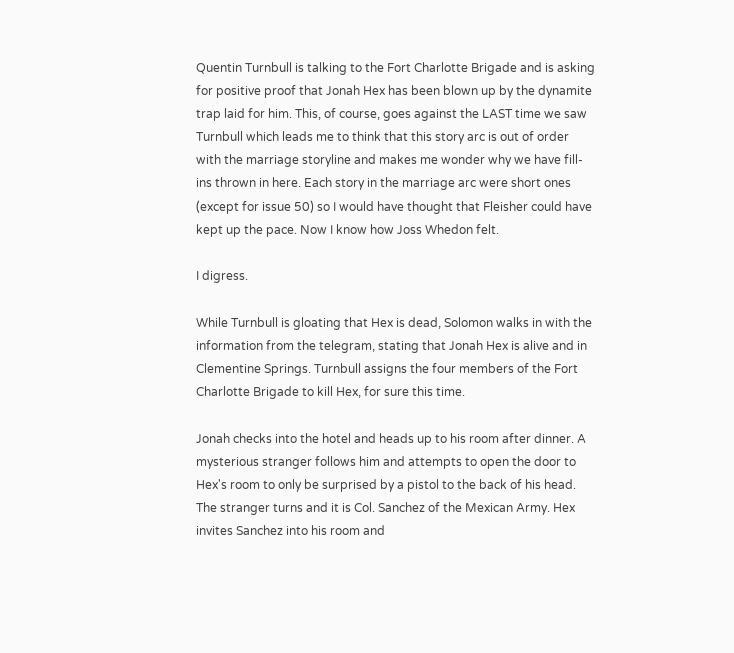Quentin Turnbull is talking to the Fort Charlotte Brigade and is asking for positive proof that Jonah Hex has been blown up by the dynamite trap laid for him. This, of course, goes against the LAST time we saw Turnbull which leads me to think that this story arc is out of order with the marriage storyline and makes me wonder why we have fill-ins thrown in here. Each story in the marriage arc were short ones (except for issue 50) so I would have thought that Fleisher could have kept up the pace. Now I know how Joss Whedon felt.

I digress.

While Turnbull is gloating that Hex is dead, Solomon walks in with the information from the telegram, stating that Jonah Hex is alive and in Clementine Springs. Turnbull assigns the four members of the Fort Charlotte Brigade to kill Hex, for sure this time.

Jonah checks into the hotel and heads up to his room after dinner. A mysterious stranger follows him and attempts to open the door to Hex's room to only be surprised by a pistol to the back of his head. The stranger turns and it is Col. Sanchez of the Mexican Army. Hex invites Sanchez into his room and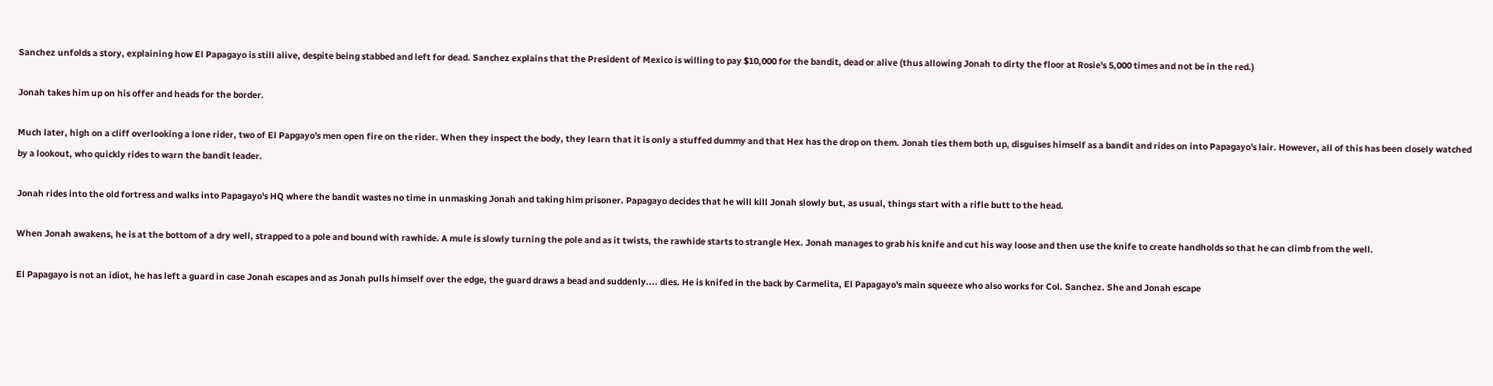Sanchez unfolds a story, explaining how El Papagayo is still alive, despite being stabbed and left for dead. Sanchez explains that the President of Mexico is willing to pay $10,000 for the bandit, dead or alive (thus allowing Jonah to dirty the floor at Rosie's 5,000 times and not be in the red.)

Jonah takes him up on his offer and heads for the border.

Much later, high on a cliff overlooking a lone rider, two of El Papgayo's men open fire on the rider. When they inspect the body, they learn that it is only a stuffed dummy and that Hex has the drop on them. Jonah ties them both up, disguises himself as a bandit and rides on into Papagayo's lair. However, all of this has been closely watched by a lookout, who quickly rides to warn the bandit leader.

Jonah rides into the old fortress and walks into Papagayo's HQ where the bandit wastes no time in unmasking Jonah and taking him prisoner. Papagayo decides that he will kill Jonah slowly but, as usual, things start with a rifle butt to the head.

When Jonah awakens, he is at the bottom of a dry well, strapped to a pole and bound with rawhide. A mule is slowly turning the pole and as it twists, the rawhide starts to strangle Hex. Jonah manages to grab his knife and cut his way loose and then use the knife to create handholds so that he can climb from the well.

El Papagayo is not an idiot, he has left a guard in case Jonah escapes and as Jonah pulls himself over the edge, the guard draws a bead and suddenly.... dies. He is knifed in the back by Carmelita, El Papagayo's main squeeze who also works for Col. Sanchez. She and Jonah escape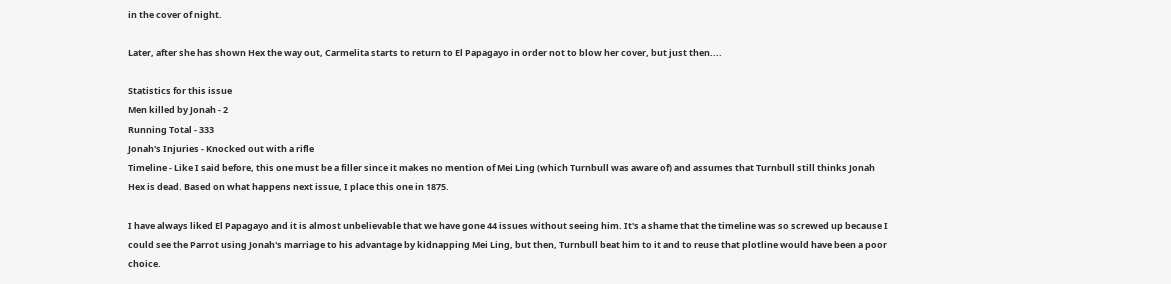in the cover of night.

Later, after she has shown Hex the way out, Carmelita starts to return to El Papagayo in order not to blow her cover, but just then....

Statistics for this issue
Men killed by Jonah - 2
Running Total - 333
Jonah's Injuries - Knocked out with a rifle
Timeline - Like I said before, this one must be a filler since it makes no mention of Mei Ling (which Turnbull was aware of) and assumes that Turnbull still thinks Jonah Hex is dead. Based on what happens next issue, I place this one in 1875.

I have always liked El Papagayo and it is almost unbelievable that we have gone 44 issues without seeing him. It's a shame that the timeline was so screwed up because I could see the Parrot using Jonah's marriage to his advantage by kidnapping Mei Ling, but then, Turnbull beat him to it and to reuse that plotline would have been a poor choice.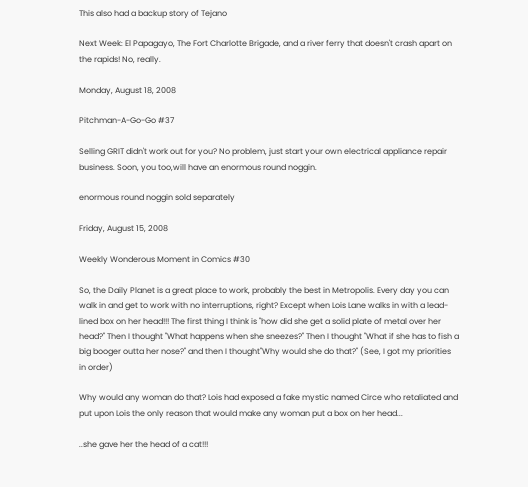This also had a backup story of Tejano

Next Week: El Papagayo, The Fort Charlotte Brigade, and a river ferry that doesn't crash apart on the rapids! No, really.

Monday, August 18, 2008

Pitchman-A-Go-Go #37

Selling GRIT didn't work out for you? No problem, just start your own electrical appliance repair business. Soon, you too,will have an enormous round noggin.

enormous round noggin sold separately

Friday, August 15, 2008

Weekly Wonderous Moment in Comics #30

So, the Daily Planet is a great place to work, probably the best in Metropolis. Every day you can walk in and get to work with no interruptions, right? Except when Lois Lane walks in with a lead-lined box on her head!!! The first thing I think is "how did she get a solid plate of metal over her head?" Then I thought "What happens when she sneezes?" Then I thought "What if she has to fish a big booger outta her nose?" and then I thought"Why would she do that?" (See, I got my priorities in order)

Why would any woman do that? Lois had exposed a fake mystic named Circe who retaliated and put upon Lois the only reason that would make any woman put a box on her head...

..she gave her the head of a cat!!!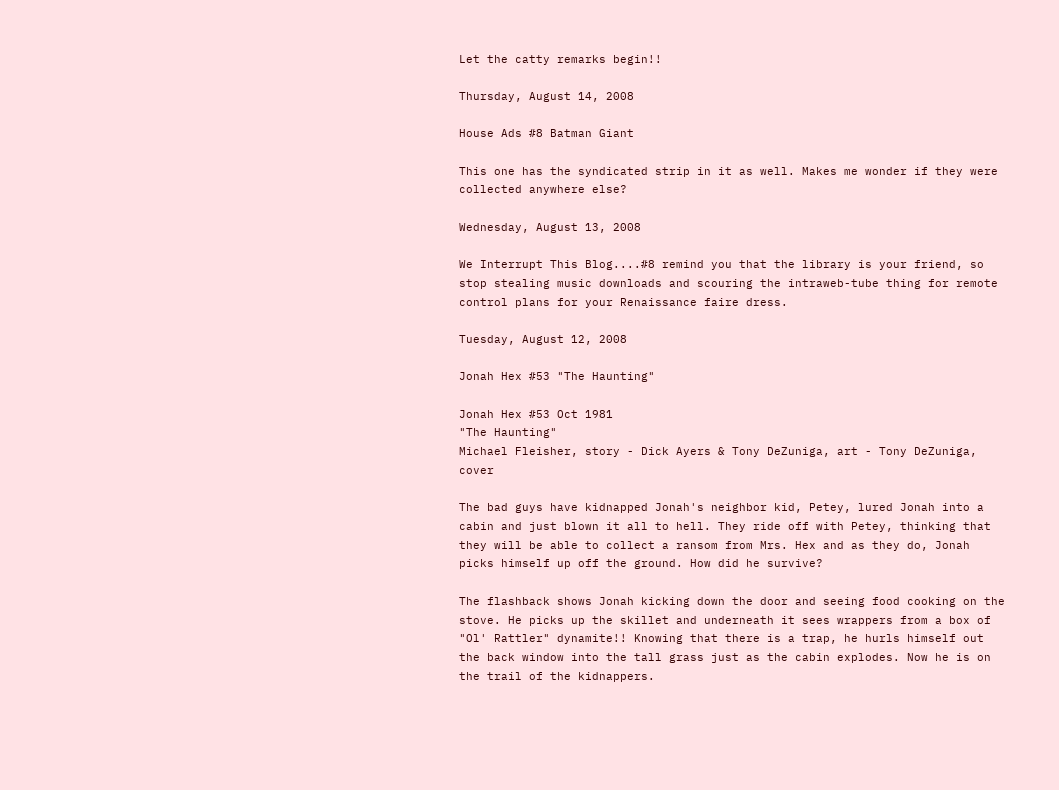Let the catty remarks begin!!

Thursday, August 14, 2008

House Ads #8 Batman Giant

This one has the syndicated strip in it as well. Makes me wonder if they were collected anywhere else?

Wednesday, August 13, 2008

We Interrupt This Blog....#8 remind you that the library is your friend, so stop stealing music downloads and scouring the intraweb-tube thing for remote control plans for your Renaissance faire dress.

Tuesday, August 12, 2008

Jonah Hex #53 "The Haunting"

Jonah Hex #53 Oct 1981
"The Haunting"
Michael Fleisher, story - Dick Ayers & Tony DeZuniga, art - Tony DeZuniga, cover

The bad guys have kidnapped Jonah's neighbor kid, Petey, lured Jonah into a cabin and just blown it all to hell. They ride off with Petey, thinking that they will be able to collect a ransom from Mrs. Hex and as they do, Jonah picks himself up off the ground. How did he survive?

The flashback shows Jonah kicking down the door and seeing food cooking on the stove. He picks up the skillet and underneath it sees wrappers from a box of "Ol' Rattler" dynamite!! Knowing that there is a trap, he hurls himself out the back window into the tall grass just as the cabin explodes. Now he is on the trail of the kidnappers.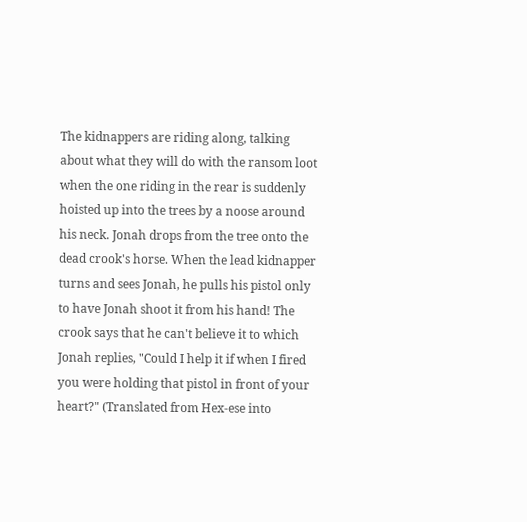The kidnappers are riding along, talking about what they will do with the ransom loot when the one riding in the rear is suddenly hoisted up into the trees by a noose around his neck. Jonah drops from the tree onto the dead crook's horse. When the lead kidnapper turns and sees Jonah, he pulls his pistol only to have Jonah shoot it from his hand! The crook says that he can't believe it to which Jonah replies, "Could I help it if when I fired you were holding that pistol in front of your heart?" (Translated from Hex-ese into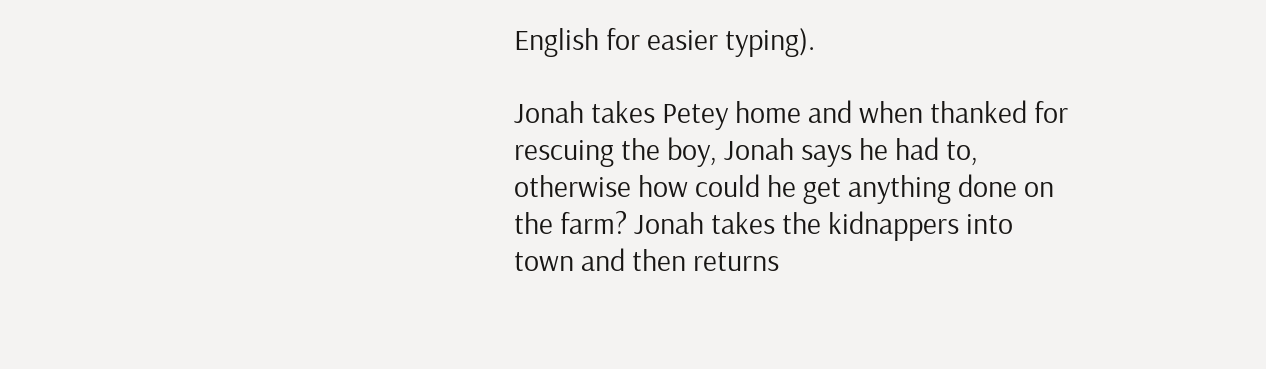English for easier typing).

Jonah takes Petey home and when thanked for rescuing the boy, Jonah says he had to, otherwise how could he get anything done on the farm? Jonah takes the kidnappers into town and then returns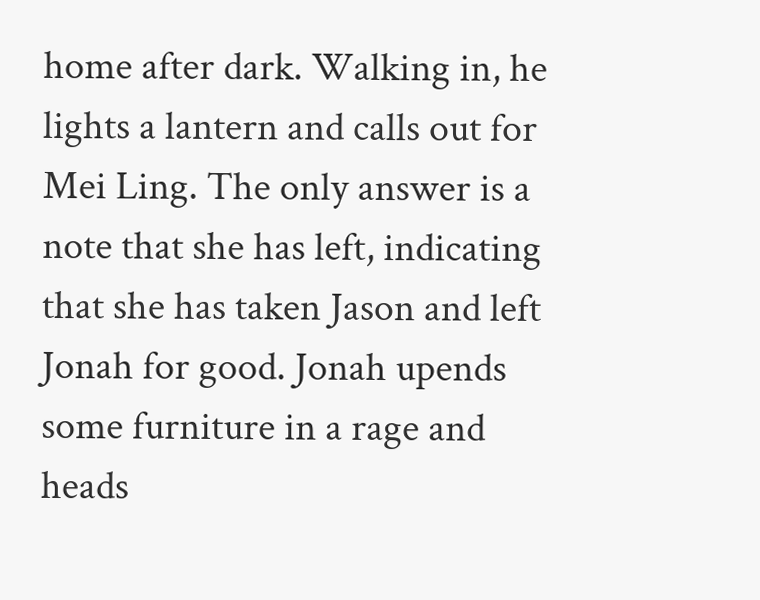home after dark. Walking in, he lights a lantern and calls out for Mei Ling. The only answer is a note that she has left, indicating that she has taken Jason and left Jonah for good. Jonah upends some furniture in a rage and heads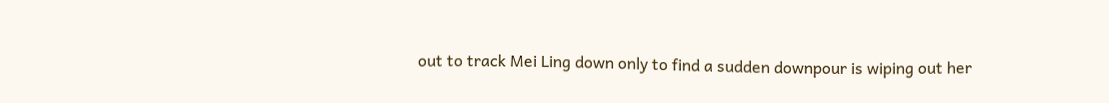out to track Mei Ling down only to find a sudden downpour is wiping out her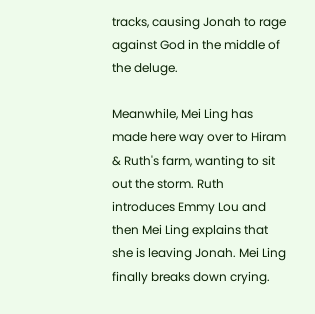tracks, causing Jonah to rage against God in the middle of the deluge.

Meanwhile, Mei Ling has made here way over to Hiram & Ruth's farm, wanting to sit out the storm. Ruth introduces Emmy Lou and then Mei Ling explains that she is leaving Jonah. Mei Ling finally breaks down crying.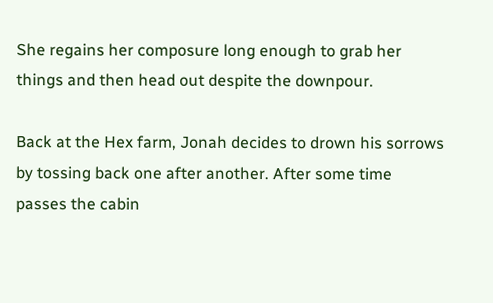She regains her composure long enough to grab her things and then head out despite the downpour.

Back at the Hex farm, Jonah decides to drown his sorrows by tossing back one after another. After some time passes the cabin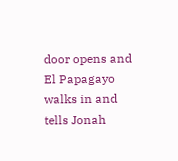door opens and El Papagayo walks in and tells Jonah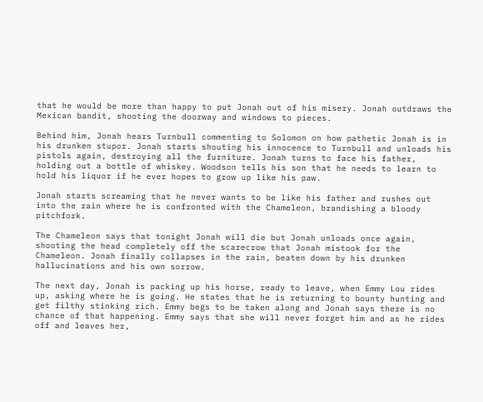that he would be more than happy to put Jonah out of his misery. Jonah outdraws the Mexican bandit, shooting the doorway and windows to pieces.

Behind him, Jonah hears Turnbull commenting to Solomon on how pathetic Jonah is in his drunken stupor. Jonah starts shouting his innocence to Turnbull and unloads his pistols again, destroying all the furniture. Jonah turns to face his father, holding out a bottle of whiskey. Woodson tells his son that he needs to learn to hold his liquor if he ever hopes to grow up like his paw.

Jonah starts screaming that he never wants to be like his father and rushes out into the rain where he is confronted with the Chameleon, brandishing a bloody pitchfork.

The Chameleon says that tonight Jonah will die but Jonah unloads once again, shooting the head completely off the scarecrow that Jonah mistook for the Chameleon. Jonah finally collapses in the rain, beaten down by his drunken hallucinations and his own sorrow.

The next day, Jonah is packing up his horse, ready to leave, when Emmy Lou rides up, asking where he is going. He states that he is returning to bounty hunting and get filthy stinking rich. Emmy begs to be taken along and Jonah says there is no chance of that happening. Emmy says that she will never forget him and as he rides off and leaves her,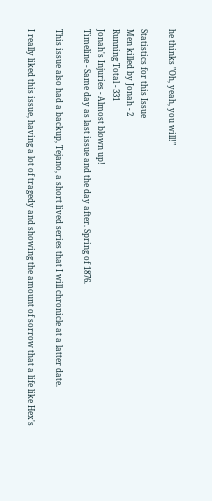he thinks "Oh, yeah, you will!"

Statistics for this Issue
Men killed by Jonah - 2
Running Total - 331
Jonah's Injuries - Almost blown up!
Timeline - Same day as last issue and the day after. Spring of 1876.

This issue also had a backup, Tejano, a short lived series that I will chronicle at a latter date.

I really liked this issue, having a lot of tragedy and showing the amount of sorrow that a life like Hex's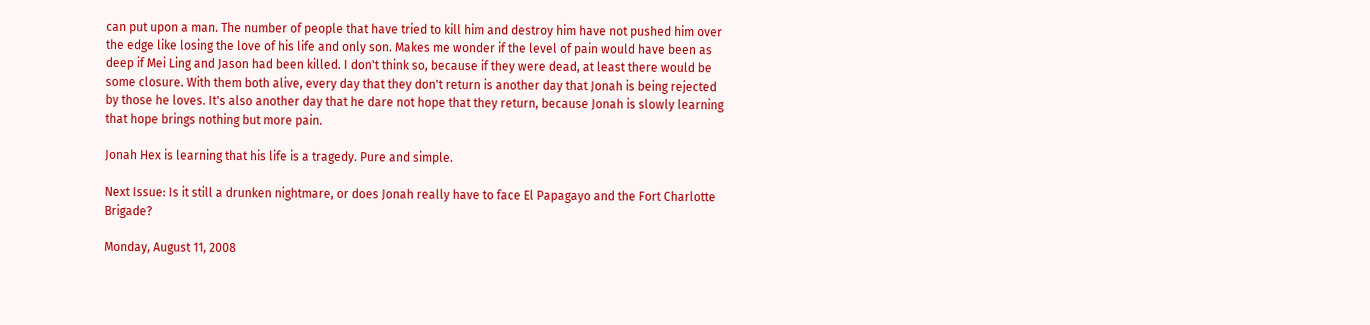can put upon a man. The number of people that have tried to kill him and destroy him have not pushed him over the edge like losing the love of his life and only son. Makes me wonder if the level of pain would have been as deep if Mei Ling and Jason had been killed. I don't think so, because if they were dead, at least there would be some closure. With them both alive, every day that they don't return is another day that Jonah is being rejected by those he loves. It's also another day that he dare not hope that they return, because Jonah is slowly learning that hope brings nothing but more pain.

Jonah Hex is learning that his life is a tragedy. Pure and simple.

Next Issue: Is it still a drunken nightmare, or does Jonah really have to face El Papagayo and the Fort Charlotte Brigade?

Monday, August 11, 2008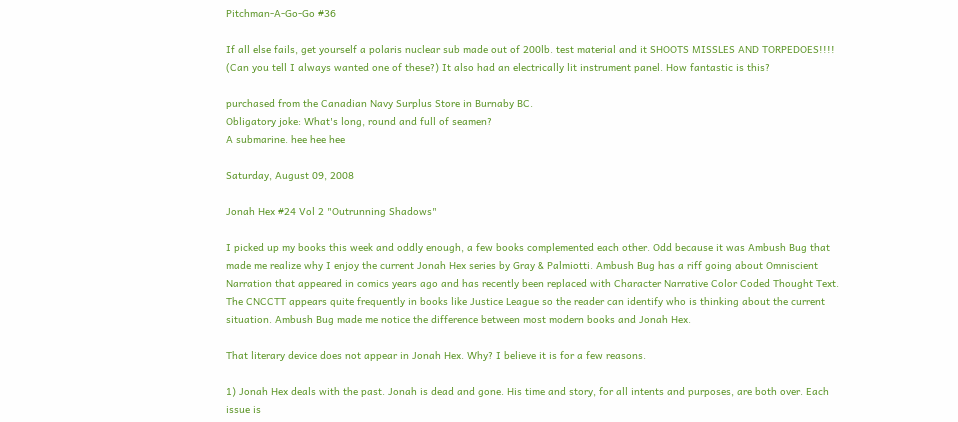Pitchman-A-Go-Go #36

If all else fails, get yourself a polaris nuclear sub made out of 200lb. test material and it SHOOTS MISSLES AND TORPEDOES!!!! (Can you tell I always wanted one of these?) It also had an electrically lit instrument panel. How fantastic is this?

purchased from the Canadian Navy Surplus Store in Burnaby BC.
Obligatory joke: What's long, round and full of seamen?
A submarine. hee hee hee

Saturday, August 09, 2008

Jonah Hex #24 Vol 2 "Outrunning Shadows"

I picked up my books this week and oddly enough, a few books complemented each other. Odd because it was Ambush Bug that made me realize why I enjoy the current Jonah Hex series by Gray & Palmiotti. Ambush Bug has a riff going about Omniscient Narration that appeared in comics years ago and has recently been replaced with Character Narrative Color Coded Thought Text. The CNCCTT appears quite frequently in books like Justice League so the reader can identify who is thinking about the current situation. Ambush Bug made me notice the difference between most modern books and Jonah Hex.

That literary device does not appear in Jonah Hex. Why? I believe it is for a few reasons.

1) Jonah Hex deals with the past. Jonah is dead and gone. His time and story, for all intents and purposes, are both over. Each issue is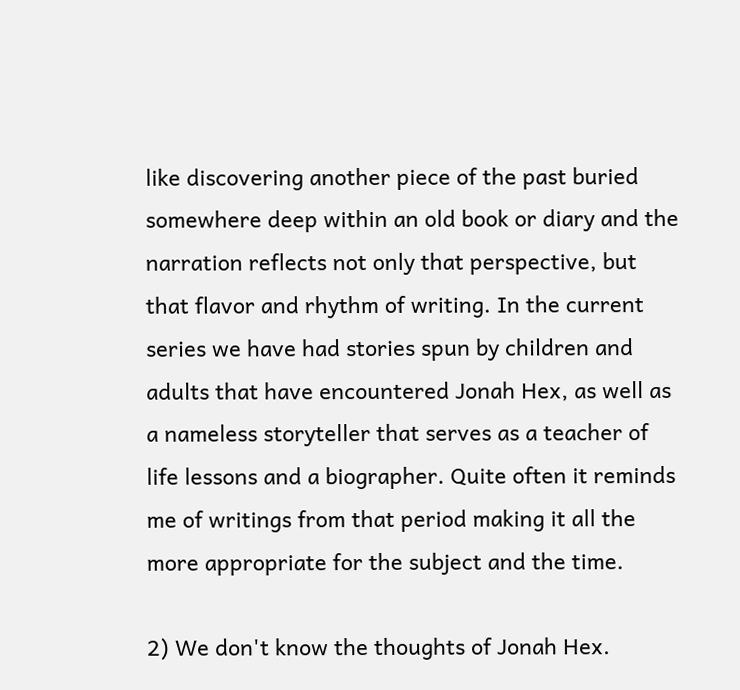like discovering another piece of the past buried somewhere deep within an old book or diary and the narration reflects not only that perspective, but that flavor and rhythm of writing. In the current series we have had stories spun by children and adults that have encountered Jonah Hex, as well as a nameless storyteller that serves as a teacher of life lessons and a biographer. Quite often it reminds me of writings from that period making it all the more appropriate for the subject and the time.

2) We don't know the thoughts of Jonah Hex.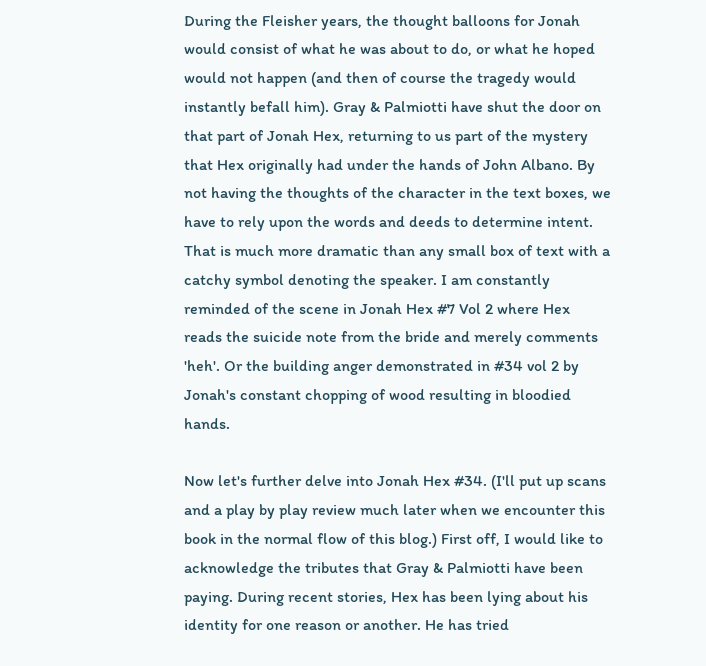During the Fleisher years, the thought balloons for Jonah would consist of what he was about to do, or what he hoped would not happen (and then of course the tragedy would instantly befall him). Gray & Palmiotti have shut the door on that part of Jonah Hex, returning to us part of the mystery that Hex originally had under the hands of John Albano. By not having the thoughts of the character in the text boxes, we have to rely upon the words and deeds to determine intent. That is much more dramatic than any small box of text with a catchy symbol denoting the speaker. I am constantly reminded of the scene in Jonah Hex #7 Vol 2 where Hex reads the suicide note from the bride and merely comments 'heh'. Or the building anger demonstrated in #34 vol 2 by Jonah's constant chopping of wood resulting in bloodied hands.

Now let's further delve into Jonah Hex #34. (I'll put up scans and a play by play review much later when we encounter this book in the normal flow of this blog.) First off, I would like to acknowledge the tributes that Gray & Palmiotti have been paying. During recent stories, Hex has been lying about his identity for one reason or another. He has tried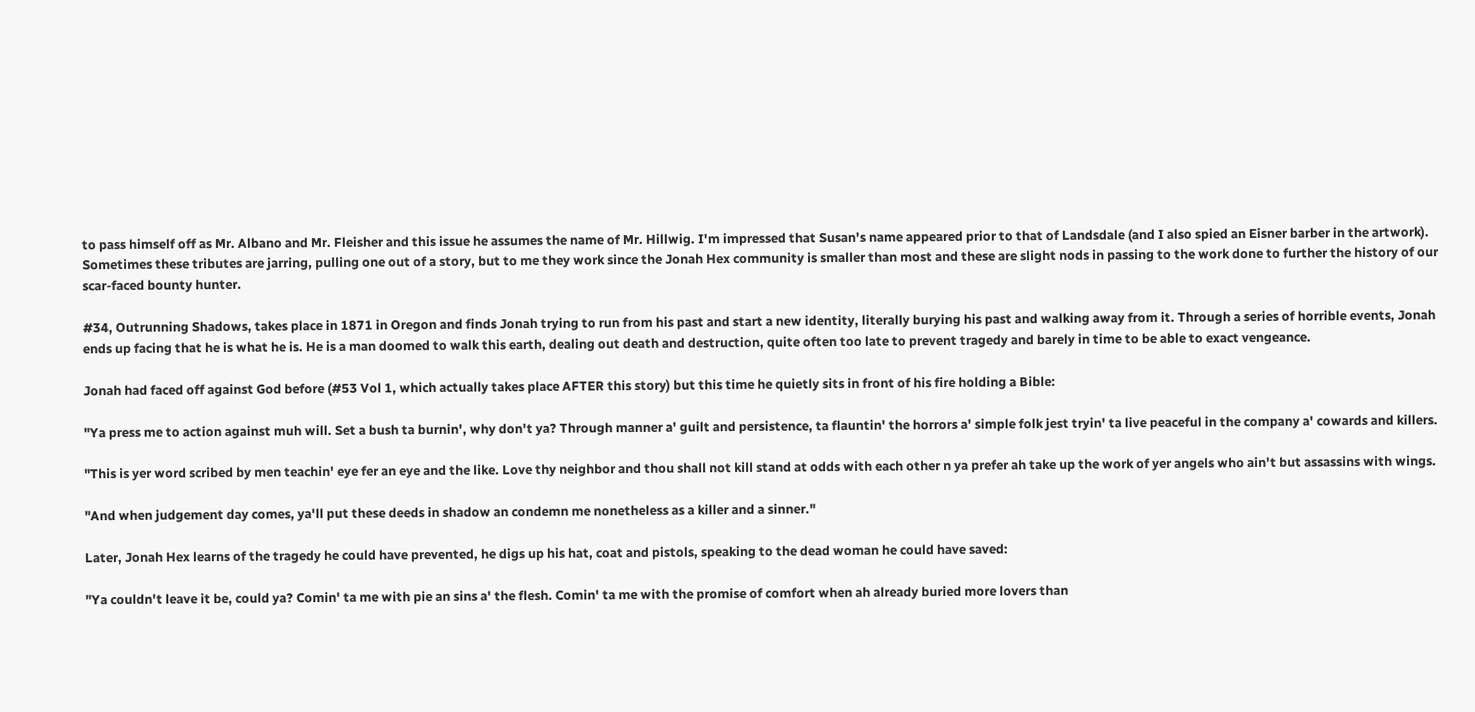to pass himself off as Mr. Albano and Mr. Fleisher and this issue he assumes the name of Mr. Hillwig. I'm impressed that Susan's name appeared prior to that of Landsdale (and I also spied an Eisner barber in the artwork). Sometimes these tributes are jarring, pulling one out of a story, but to me they work since the Jonah Hex community is smaller than most and these are slight nods in passing to the work done to further the history of our scar-faced bounty hunter.

#34, Outrunning Shadows, takes place in 1871 in Oregon and finds Jonah trying to run from his past and start a new identity, literally burying his past and walking away from it. Through a series of horrible events, Jonah ends up facing that he is what he is. He is a man doomed to walk this earth, dealing out death and destruction, quite often too late to prevent tragedy and barely in time to be able to exact vengeance.

Jonah had faced off against God before (#53 Vol 1, which actually takes place AFTER this story) but this time he quietly sits in front of his fire holding a Bible:

"Ya press me to action against muh will. Set a bush ta burnin', why don't ya? Through manner a' guilt and persistence, ta flauntin' the horrors a' simple folk jest tryin' ta live peaceful in the company a' cowards and killers.

"This is yer word scribed by men teachin' eye fer an eye and the like. Love thy neighbor and thou shall not kill stand at odds with each other n ya prefer ah take up the work of yer angels who ain't but assassins with wings.

"And when judgement day comes, ya'll put these deeds in shadow an condemn me nonetheless as a killer and a sinner."

Later, Jonah Hex learns of the tragedy he could have prevented, he digs up his hat, coat and pistols, speaking to the dead woman he could have saved:

"Ya couldn't leave it be, could ya? Comin' ta me with pie an sins a' the flesh. Comin' ta me with the promise of comfort when ah already buried more lovers than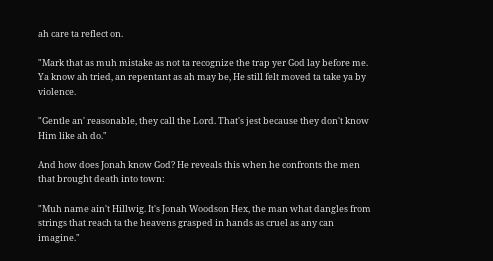ah care ta reflect on.

"Mark that as muh mistake as not ta recognize the trap yer God lay before me. Ya know ah tried, an repentant as ah may be, He still felt moved ta take ya by violence.

"Gentle an' reasonable, they call the Lord. That's jest because they don't know Him like ah do."

And how does Jonah know God? He reveals this when he confronts the men that brought death into town:

"Muh name ain't Hillwig. It's Jonah Woodson Hex, the man what dangles from strings that reach ta the heavens grasped in hands as cruel as any can imagine."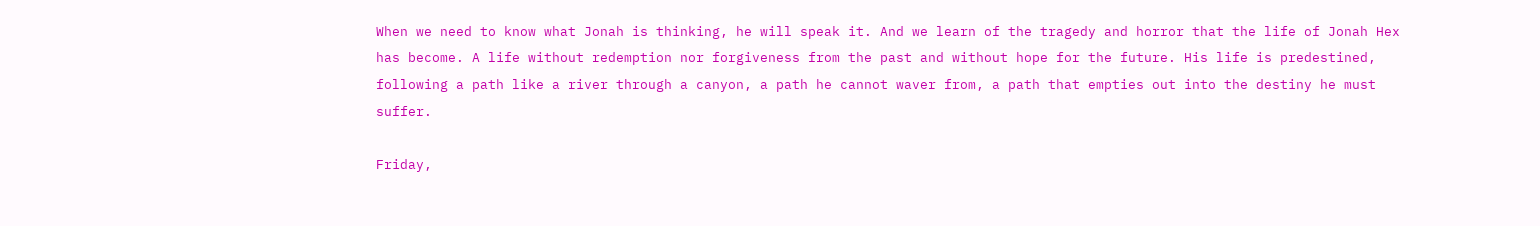When we need to know what Jonah is thinking, he will speak it. And we learn of the tragedy and horror that the life of Jonah Hex has become. A life without redemption nor forgiveness from the past and without hope for the future. His life is predestined, following a path like a river through a canyon, a path he cannot waver from, a path that empties out into the destiny he must suffer.

Friday,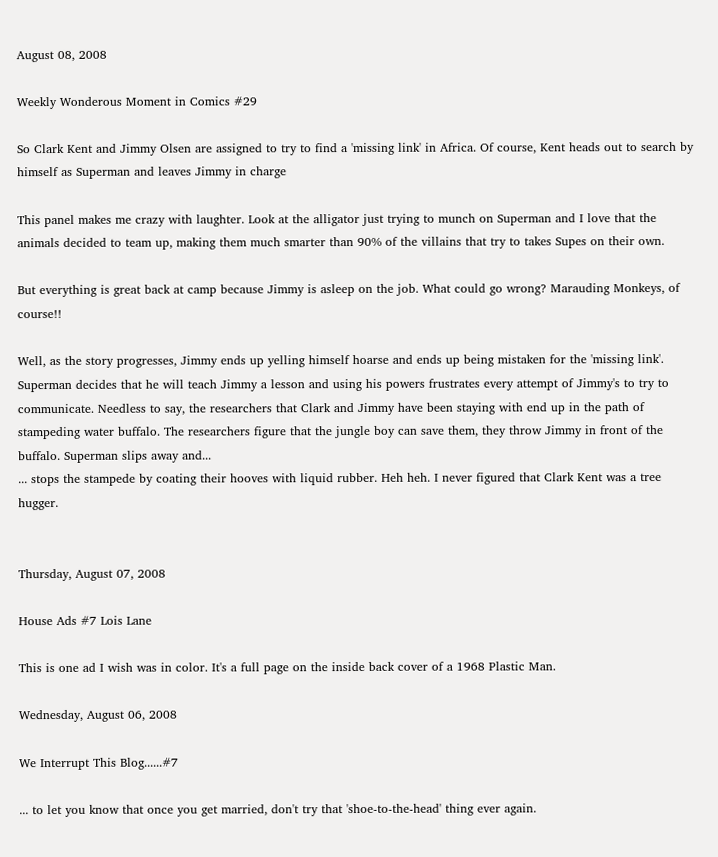August 08, 2008

Weekly Wonderous Moment in Comics #29

So Clark Kent and Jimmy Olsen are assigned to try to find a 'missing link' in Africa. Of course, Kent heads out to search by himself as Superman and leaves Jimmy in charge

This panel makes me crazy with laughter. Look at the alligator just trying to munch on Superman and I love that the animals decided to team up, making them much smarter than 90% of the villains that try to takes Supes on their own.

But everything is great back at camp because Jimmy is asleep on the job. What could go wrong? Marauding Monkeys, of course!!

Well, as the story progresses, Jimmy ends up yelling himself hoarse and ends up being mistaken for the 'missing link'. Superman decides that he will teach Jimmy a lesson and using his powers frustrates every attempt of Jimmy's to try to communicate. Needless to say, the researchers that Clark and Jimmy have been staying with end up in the path of stampeding water buffalo. The researchers figure that the jungle boy can save them, they throw Jimmy in front of the buffalo. Superman slips away and...
... stops the stampede by coating their hooves with liquid rubber. Heh heh. I never figured that Clark Kent was a tree hugger.


Thursday, August 07, 2008

House Ads #7 Lois Lane

This is one ad I wish was in color. It's a full page on the inside back cover of a 1968 Plastic Man.

Wednesday, August 06, 2008

We Interrupt This Blog......#7

... to let you know that once you get married, don't try that 'shoe-to-the-head' thing ever again.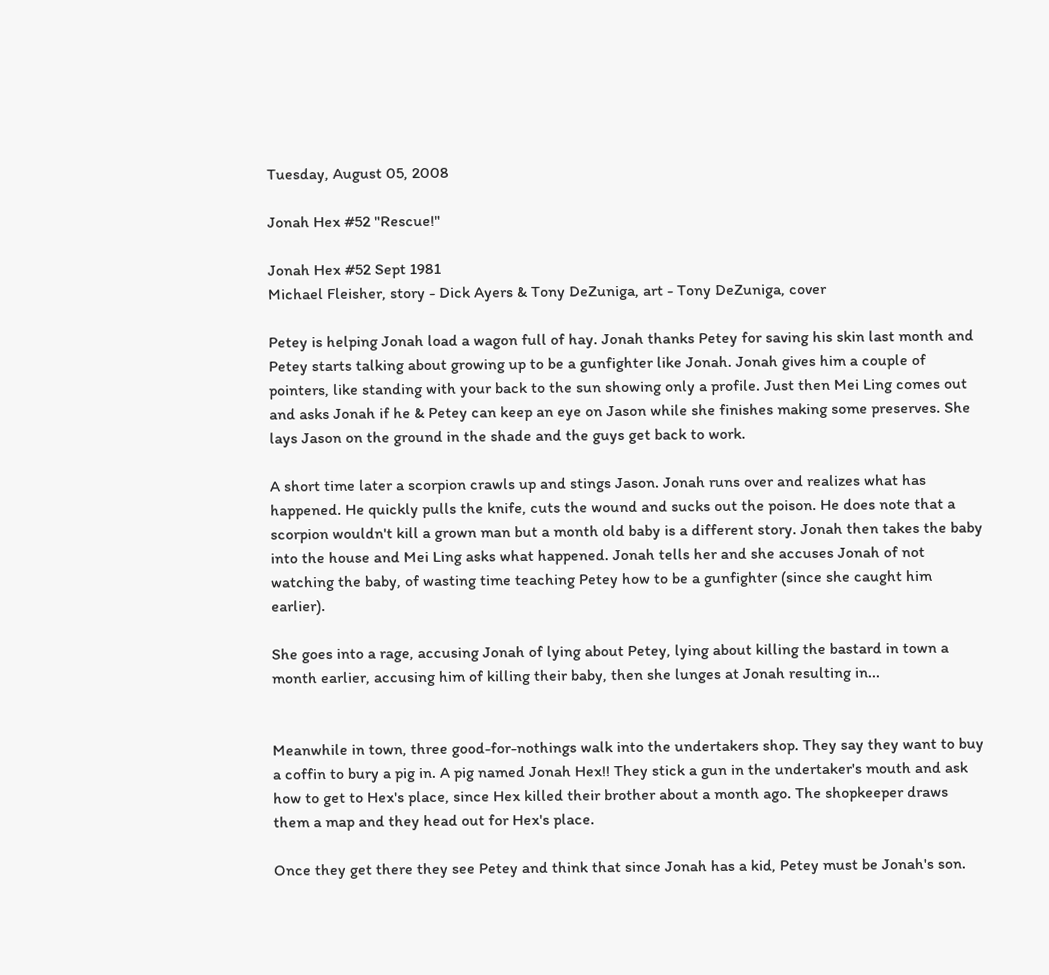Tuesday, August 05, 2008

Jonah Hex #52 "Rescue!"

Jonah Hex #52 Sept 1981
Michael Fleisher, story - Dick Ayers & Tony DeZuniga, art - Tony DeZuniga, cover

Petey is helping Jonah load a wagon full of hay. Jonah thanks Petey for saving his skin last month and Petey starts talking about growing up to be a gunfighter like Jonah. Jonah gives him a couple of pointers, like standing with your back to the sun showing only a profile. Just then Mei Ling comes out and asks Jonah if he & Petey can keep an eye on Jason while she finishes making some preserves. She lays Jason on the ground in the shade and the guys get back to work.

A short time later a scorpion crawls up and stings Jason. Jonah runs over and realizes what has happened. He quickly pulls the knife, cuts the wound and sucks out the poison. He does note that a scorpion wouldn't kill a grown man but a month old baby is a different story. Jonah then takes the baby into the house and Mei Ling asks what happened. Jonah tells her and she accuses Jonah of not watching the baby, of wasting time teaching Petey how to be a gunfighter (since she caught him earlier).

She goes into a rage, accusing Jonah of lying about Petey, lying about killing the bastard in town a month earlier, accusing him of killing their baby, then she lunges at Jonah resulting in...


Meanwhile in town, three good-for-nothings walk into the undertakers shop. They say they want to buy a coffin to bury a pig in. A pig named Jonah Hex!! They stick a gun in the undertaker's mouth and ask how to get to Hex's place, since Hex killed their brother about a month ago. The shopkeeper draws them a map and they head out for Hex's place.

Once they get there they see Petey and think that since Jonah has a kid, Petey must be Jonah's son.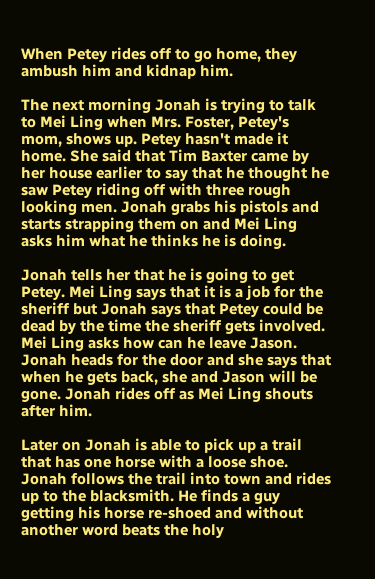When Petey rides off to go home, they ambush him and kidnap him.

The next morning Jonah is trying to talk to Mei Ling when Mrs. Foster, Petey's mom, shows up. Petey hasn't made it home. She said that Tim Baxter came by her house earlier to say that he thought he saw Petey riding off with three rough looking men. Jonah grabs his pistols and starts strapping them on and Mei Ling asks him what he thinks he is doing.

Jonah tells her that he is going to get Petey. Mei Ling says that it is a job for the sheriff but Jonah says that Petey could be dead by the time the sheriff gets involved. Mei Ling asks how can he leave Jason. Jonah heads for the door and she says that when he gets back, she and Jason will be gone. Jonah rides off as Mei Ling shouts after him.

Later on Jonah is able to pick up a trail that has one horse with a loose shoe. Jonah follows the trail into town and rides up to the blacksmith. He finds a guy getting his horse re-shoed and without another word beats the holy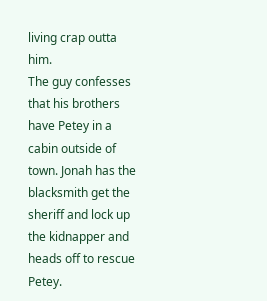living crap outta him.
The guy confesses that his brothers have Petey in a cabin outside of town. Jonah has the blacksmith get the sheriff and lock up the kidnapper and heads off to rescue Petey.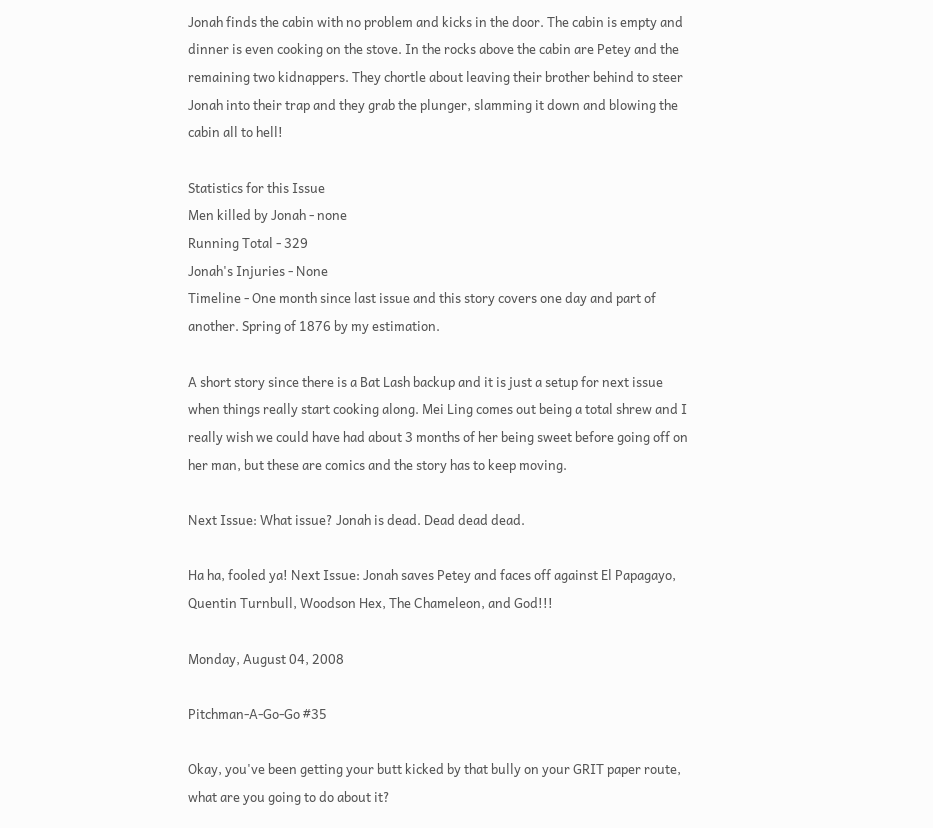Jonah finds the cabin with no problem and kicks in the door. The cabin is empty and dinner is even cooking on the stove. In the rocks above the cabin are Petey and the remaining two kidnappers. They chortle about leaving their brother behind to steer Jonah into their trap and they grab the plunger, slamming it down and blowing the cabin all to hell!

Statistics for this Issue
Men killed by Jonah - none
Running Total - 329
Jonah's Injuries - None
Timeline - One month since last issue and this story covers one day and part of another. Spring of 1876 by my estimation.

A short story since there is a Bat Lash backup and it is just a setup for next issue when things really start cooking along. Mei Ling comes out being a total shrew and I really wish we could have had about 3 months of her being sweet before going off on her man, but these are comics and the story has to keep moving.

Next Issue: What issue? Jonah is dead. Dead dead dead.

Ha ha, fooled ya! Next Issue: Jonah saves Petey and faces off against El Papagayo, Quentin Turnbull, Woodson Hex, The Chameleon, and God!!!

Monday, August 04, 2008

Pitchman-A-Go-Go #35

Okay, you've been getting your butt kicked by that bully on your GRIT paper route, what are you going to do about it?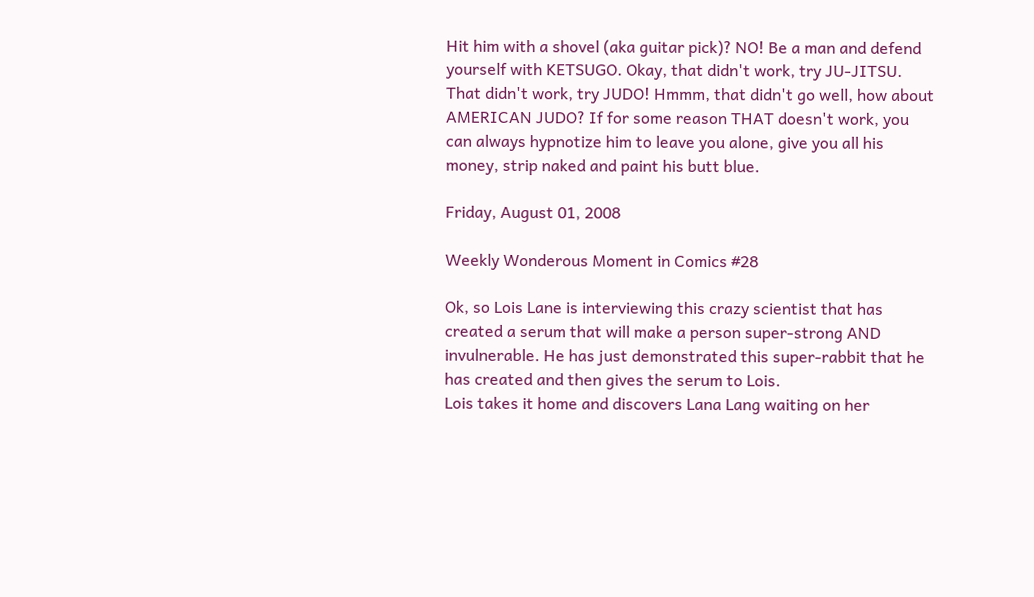Hit him with a shovel (aka guitar pick)? NO! Be a man and defend yourself with KETSUGO. Okay, that didn't work, try JU-JITSU. That didn't work, try JUDO! Hmmm, that didn't go well, how about AMERICAN JUDO? If for some reason THAT doesn't work, you can always hypnotize him to leave you alone, give you all his money, strip naked and paint his butt blue.

Friday, August 01, 2008

Weekly Wonderous Moment in Comics #28

Ok, so Lois Lane is interviewing this crazy scientist that has created a serum that will make a person super-strong AND invulnerable. He has just demonstrated this super-rabbit that he has created and then gives the serum to Lois.
Lois takes it home and discovers Lana Lang waiting on her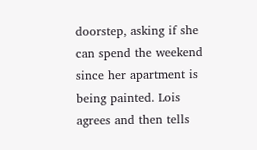doorstep, asking if she can spend the weekend since her apartment is being painted. Lois agrees and then tells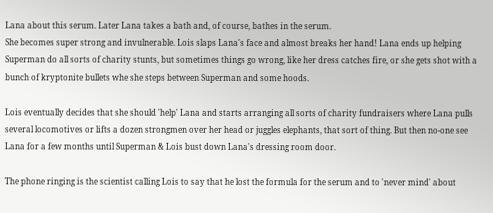Lana about this serum. Later Lana takes a bath and, of course, bathes in the serum.
She becomes super strong and invulnerable. Lois slaps Lana's face and almost breaks her hand! Lana ends up helping Superman do all sorts of charity stunts, but sometimes things go wrong, like her dress catches fire, or she gets shot with a bunch of kryptonite bullets whe she steps between Superman and some hoods.

Lois eventually decides that she should 'help' Lana and starts arranging all sorts of charity fundraisers where Lana pulls several locomotives or lifts a dozen strongmen over her head or juggles elephants, that sort of thing. But then no-one see Lana for a few months until Superman & Lois bust down Lana's dressing room door.

The phone ringing is the scientist calling Lois to say that he lost the formula for the serum and to 'never mind' about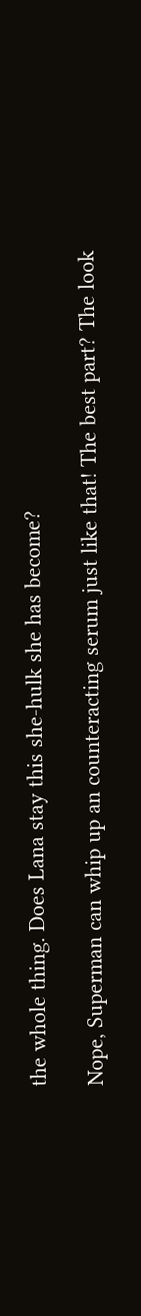the whole thing. Does Lana stay this she-hulk she has become?

Nope, Superman can whip up an counteracting serum just like that! The best part? The look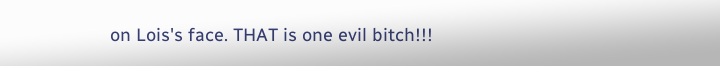on Lois's face. THAT is one evil bitch!!!